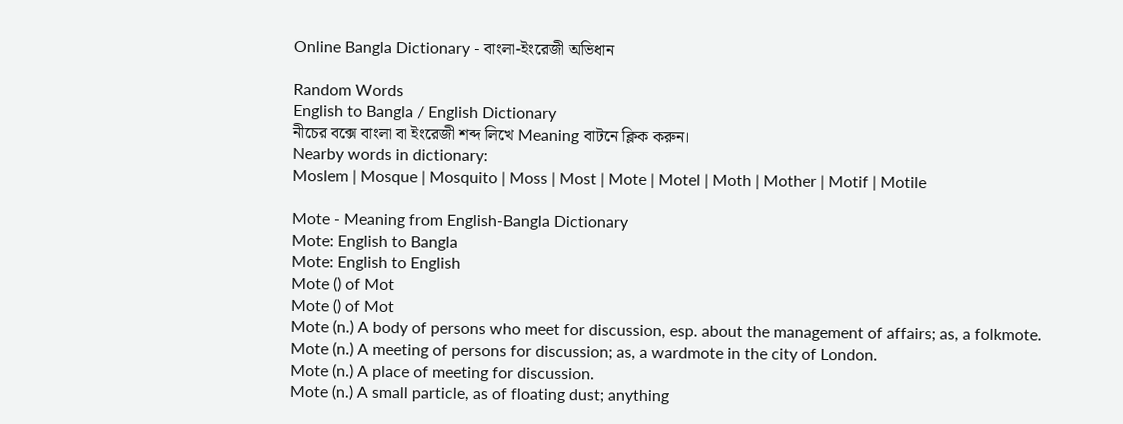Online Bangla Dictionary - বাংলা-ইংরেজী অভিধান

Random Words
English to Bangla / English Dictionary
নীচের বক্সে বাংলা বা ইংরেজী শব্দ লিখে Meaning বাটনে ক্লিক করুন।
Nearby words in dictionary:
Moslem | Mosque | Mosquito | Moss | Most | Mote | Motel | Moth | Mother | Motif | Motile

Mote - Meaning from English-Bangla Dictionary
Mote: English to Bangla
Mote: English to English
Mote () of Mot
Mote () of Mot
Mote (n.) A body of persons who meet for discussion, esp. about the management of affairs; as, a folkmote.
Mote (n.) A meeting of persons for discussion; as, a wardmote in the city of London.
Mote (n.) A place of meeting for discussion.
Mote (n.) A small particle, as of floating dust; anything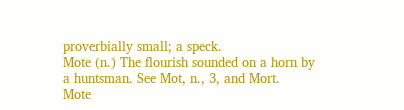proverbially small; a speck.
Mote (n.) The flourish sounded on a horn by a huntsman. See Mot, n., 3, and Mort.
Mote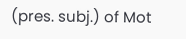(pres. subj.) of Mot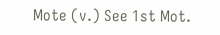Mote (v.) See 1st Mot.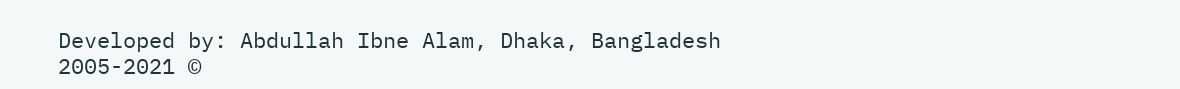Developed by: Abdullah Ibne Alam, Dhaka, Bangladesh
2005-2021 ©